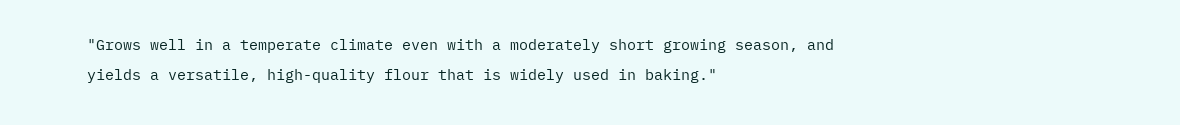"Grows well in a temperate climate even with a moderately short growing season, and yields a versatile, high-quality flour that is widely used in baking."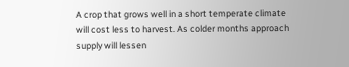A crop that grows well in a short temperate climate will cost less to harvest. As colder months approach supply will lessen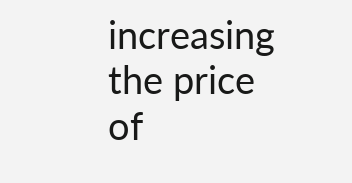increasing the price of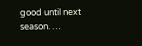good until next season. …